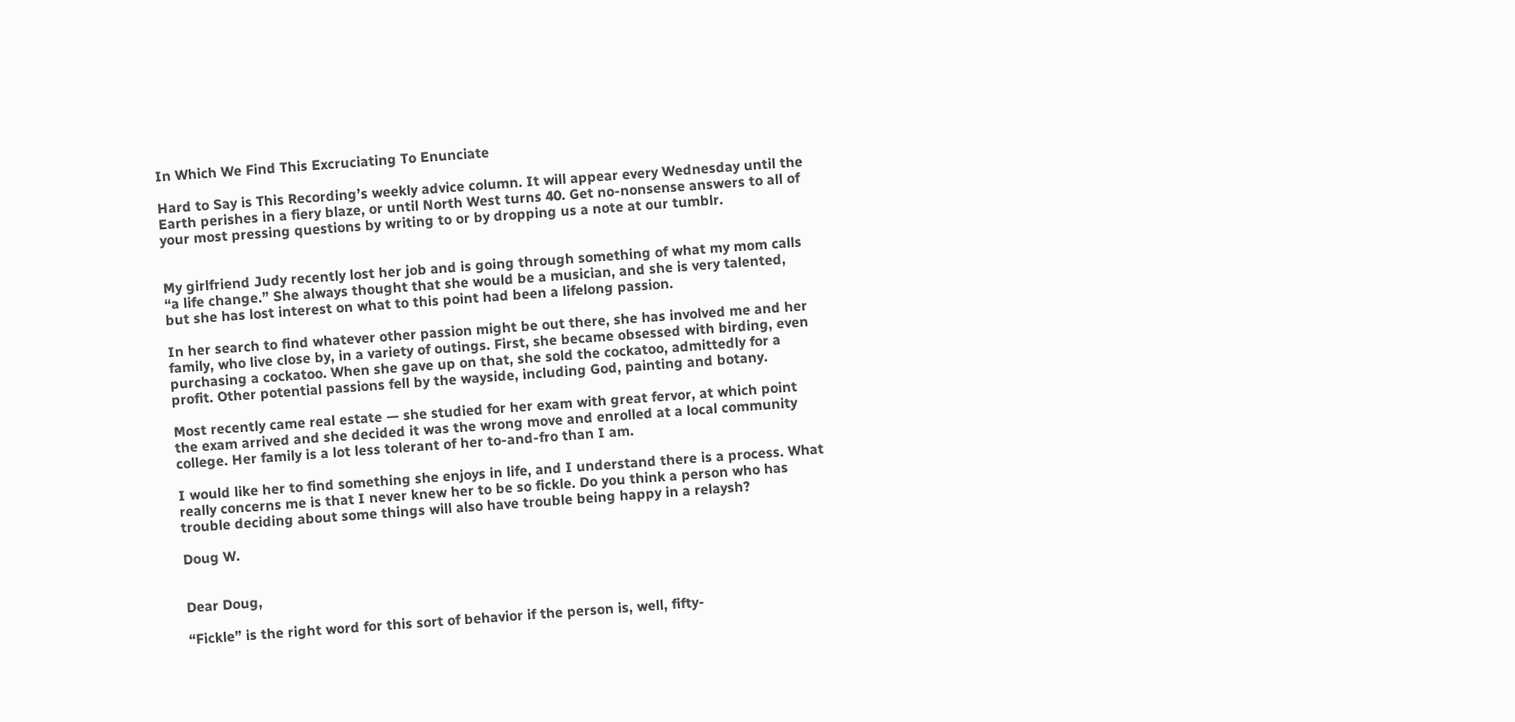In Which We Find This Excruciating To Enunciate

Hard to Say is This Recording’s weekly advice column. It will appear every Wednesday until the Earth perishes in a fiery blaze, or until North West turns 40. Get no-nonsense answers to all of your most pressing questions by writing to or by dropping us a note at our tumblr.


My girlfriend Judy recently lost her job and is going through something of what my mom calls “a life change.” She always thought that she would be a musician, and she is very talented, but she has lost interest on what to this point had been a lifelong passion.

In her search to find whatever other passion might be out there, she has involved me and her family, who live close by, in a variety of outings. First, she became obsessed with birding, even purchasing a cockatoo. When she gave up on that, she sold the cockatoo, admittedly for a profit. Other potential passions fell by the wayside, including God, painting and botany.

Most recently came real estate — she studied for her exam with great fervor, at which point the exam arrived and she decided it was the wrong move and enrolled at a local community college. Her family is a lot less tolerant of her to-and-fro than I am.

I would like her to find something she enjoys in life, and I understand there is a process. What really concerns me is that I never knew her to be so fickle. Do you think a person who has trouble deciding about some things will also have trouble being happy in a relaysh?

Doug W.


Dear Doug,

“Fickle” is the right word for this sort of behavior if the person is, well, fifty-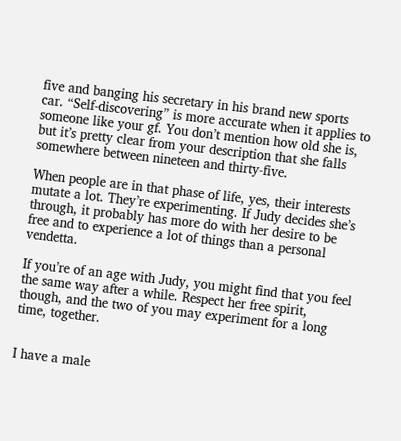five and banging his secretary in his brand new sports car. “Self-discovering” is more accurate when it applies to someone like your gf. You don’t mention how old she is, but it’s pretty clear from your description that she falls somewhere between nineteen and thirty-five.

When people are in that phase of life, yes, their interests mutate a lot. They’re experimenting. If Judy decides she’s through, it probably has more do with her desire to be free and to experience a lot of things than a personal vendetta.

If you’re of an age with Judy, you might find that you feel the same way after a while. Respect her free spirit, though, and the two of you may experiment for a long time, together.


I have a male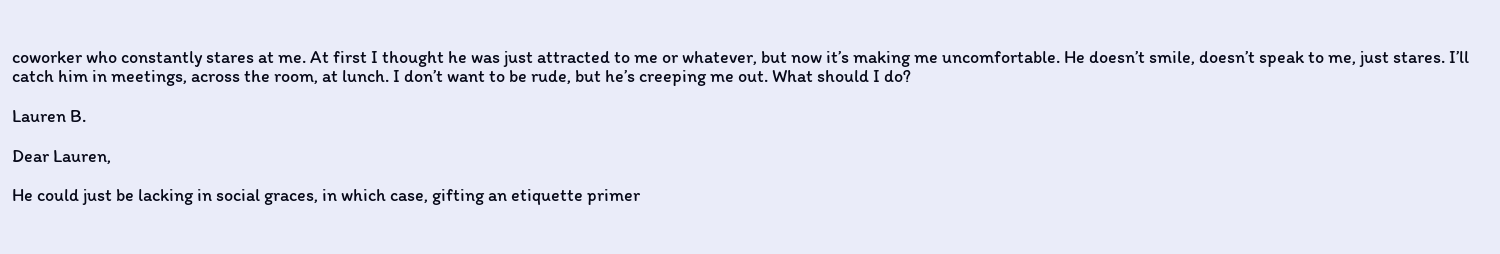coworker who constantly stares at me. At first I thought he was just attracted to me or whatever, but now it’s making me uncomfortable. He doesn’t smile, doesn’t speak to me, just stares. I’ll catch him in meetings, across the room, at lunch. I don’t want to be rude, but he’s creeping me out. What should I do?

Lauren B.

Dear Lauren,

He could just be lacking in social graces, in which case, gifting an etiquette primer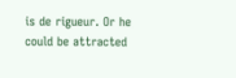is de rigueur. Or he could be attracted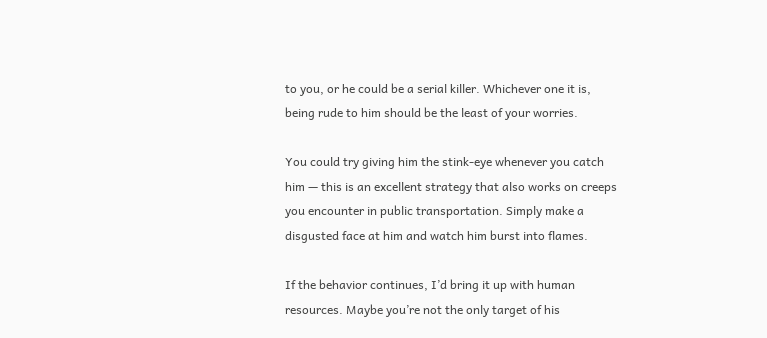to you, or he could be a serial killer. Whichever one it is, being rude to him should be the least of your worries.

You could try giving him the stink-eye whenever you catch him — this is an excellent strategy that also works on creeps you encounter in public transportation. Simply make a disgusted face at him and watch him burst into flames.

If the behavior continues, I’d bring it up with human resources. Maybe you’re not the only target of his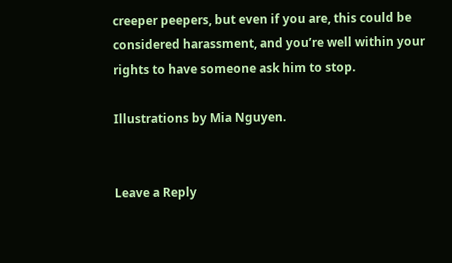creeper peepers, but even if you are, this could be considered harassment, and you’re well within your rights to have someone ask him to stop.

Illustrations by Mia Nguyen.


Leave a Reply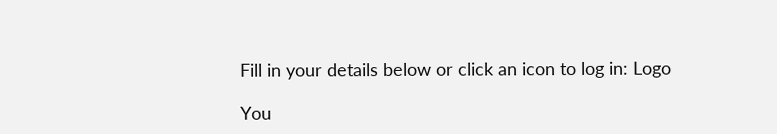Fill in your details below or click an icon to log in: Logo

You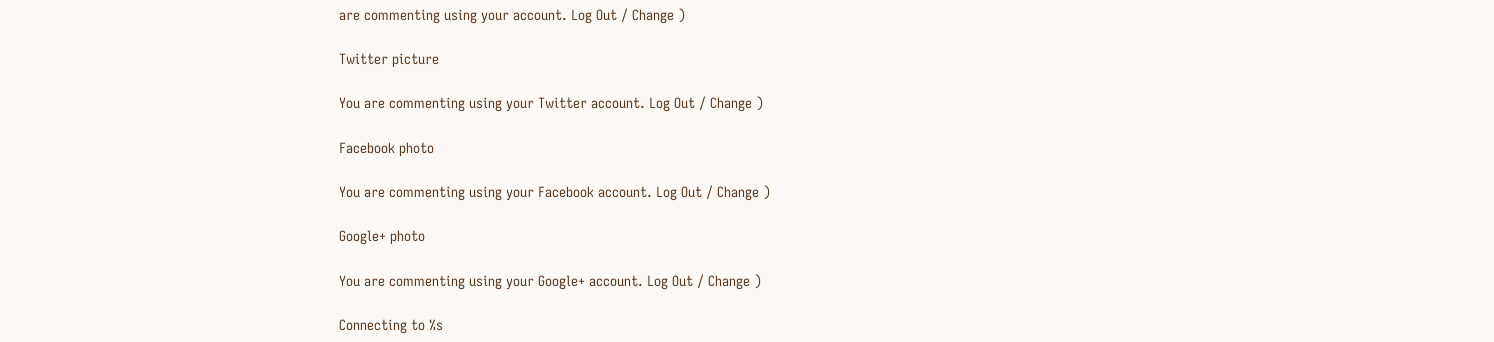are commenting using your account. Log Out / Change )

Twitter picture

You are commenting using your Twitter account. Log Out / Change )

Facebook photo

You are commenting using your Facebook account. Log Out / Change )

Google+ photo

You are commenting using your Google+ account. Log Out / Change )

Connecting to %s